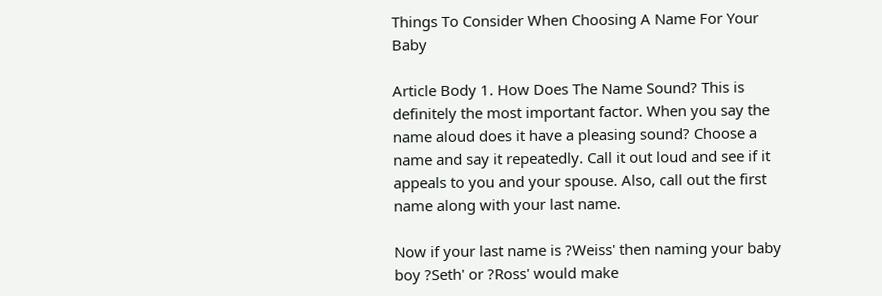Things To Consider When Choosing A Name For Your Baby

Article Body 1. How Does The Name Sound? This is definitely the most important factor. When you say the name aloud does it have a pleasing sound? Choose a name and say it repeatedly. Call it out loud and see if it appeals to you and your spouse. Also, call out the first name along with your last name.

Now if your last name is ?Weiss' then naming your baby boy ?Seth' or ?Ross' would make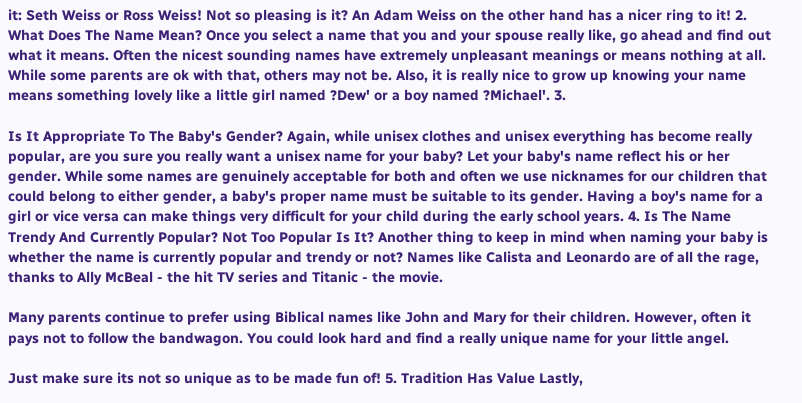it: Seth Weiss or Ross Weiss! Not so pleasing is it? An Adam Weiss on the other hand has a nicer ring to it! 2. What Does The Name Mean? Once you select a name that you and your spouse really like, go ahead and find out what it means. Often the nicest sounding names have extremely unpleasant meanings or means nothing at all. While some parents are ok with that, others may not be. Also, it is really nice to grow up knowing your name means something lovely like a little girl named ?Dew' or a boy named ?Michael'. 3.

Is It Appropriate To The Baby's Gender? Again, while unisex clothes and unisex everything has become really popular, are you sure you really want a unisex name for your baby? Let your baby's name reflect his or her gender. While some names are genuinely acceptable for both and often we use nicknames for our children that could belong to either gender, a baby's proper name must be suitable to its gender. Having a boy's name for a girl or vice versa can make things very difficult for your child during the early school years. 4. Is The Name Trendy And Currently Popular? Not Too Popular Is It? Another thing to keep in mind when naming your baby is whether the name is currently popular and trendy or not? Names like Calista and Leonardo are of all the rage, thanks to Ally McBeal - the hit TV series and Titanic - the movie.

Many parents continue to prefer using Biblical names like John and Mary for their children. However, often it pays not to follow the bandwagon. You could look hard and find a really unique name for your little angel.

Just make sure its not so unique as to be made fun of! 5. Tradition Has Value Lastly,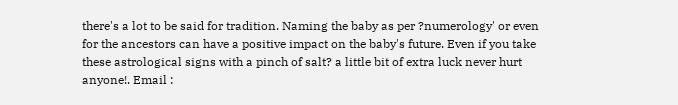there's a lot to be said for tradition. Naming the baby as per ?numerology' or even for the ancestors can have a positive impact on the baby's future. Even if you take these astrological signs with a pinch of salt? a little bit of extra luck never hurt anyone!. Email :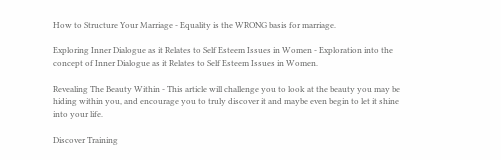How to Structure Your Marriage - Equality is the WRONG basis for marriage.

Exploring Inner Dialogue as it Relates to Self Esteem Issues in Women - Exploration into the concept of Inner Dialogue as it Relates to Self Esteem Issues in Women.

Revealing The Beauty Within - This article will challenge you to look at the beauty you may be hiding within you, and encourage you to truly discover it and maybe even begin to let it shine into your life.

Discover Training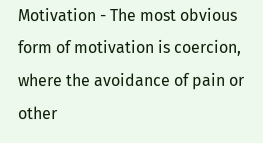Motivation - The most obvious form of motivation is coercion, where the avoidance of pain or other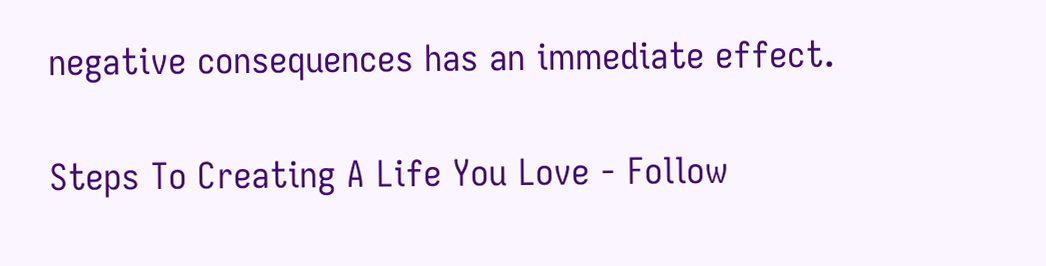negative consequences has an immediate effect.

Steps To Creating A Life You Love - Follow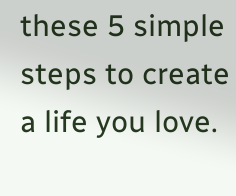these 5 simple steps to create a life you love.